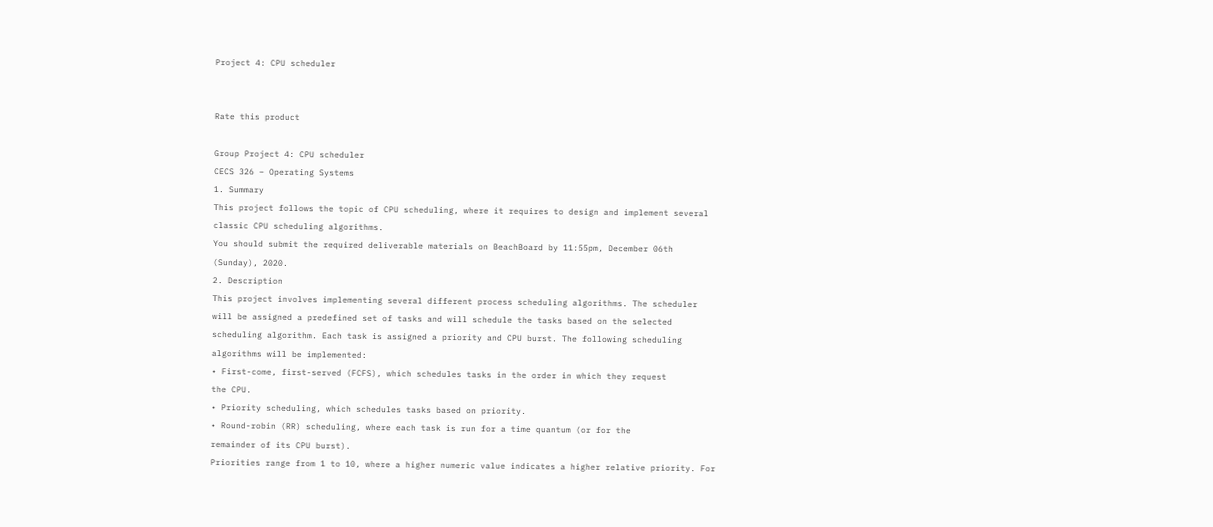Project 4: CPU scheduler


Rate this product

Group Project 4: CPU scheduler
CECS 326 – Operating Systems
1. Summary
This project follows the topic of CPU scheduling, where it requires to design and implement several
classic CPU scheduling algorithms.
You should submit the required deliverable materials on BeachBoard by 11:55pm, December 06th
(Sunday), 2020.
2. Description
This project involves implementing several different process scheduling algorithms. The scheduler
will be assigned a predefined set of tasks and will schedule the tasks based on the selected
scheduling algorithm. Each task is assigned a priority and CPU burst. The following scheduling
algorithms will be implemented:
• First-come, first-served (FCFS), which schedules tasks in the order in which they request
the CPU.
• Priority scheduling, which schedules tasks based on priority.
• Round-robin (RR) scheduling, where each task is run for a time quantum (or for the
remainder of its CPU burst).
Priorities range from 1 to 10, where a higher numeric value indicates a higher relative priority. For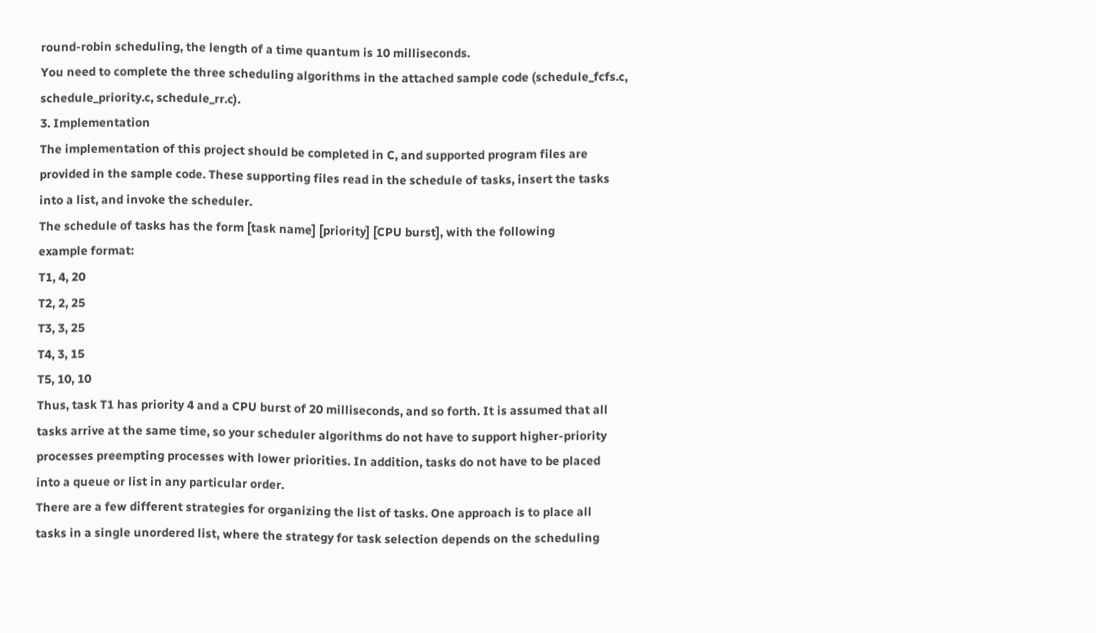round-robin scheduling, the length of a time quantum is 10 milliseconds.
You need to complete the three scheduling algorithms in the attached sample code (schedule_fcfs.c,
schedule_priority.c, schedule_rr.c).
3. Implementation
The implementation of this project should be completed in C, and supported program files are
provided in the sample code. These supporting files read in the schedule of tasks, insert the tasks
into a list, and invoke the scheduler.
The schedule of tasks has the form [task name] [priority] [CPU burst], with the following
example format:
T1, 4, 20
T2, 2, 25
T3, 3, 25
T4, 3, 15
T5, 10, 10
Thus, task T1 has priority 4 and a CPU burst of 20 milliseconds, and so forth. It is assumed that all
tasks arrive at the same time, so your scheduler algorithms do not have to support higher-priority
processes preempting processes with lower priorities. In addition, tasks do not have to be placed
into a queue or list in any particular order.
There are a few different strategies for organizing the list of tasks. One approach is to place all
tasks in a single unordered list, where the strategy for task selection depends on the scheduling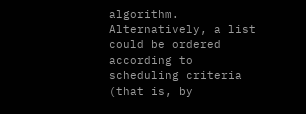algorithm. Alternatively, a list could be ordered according to scheduling criteria (that is, by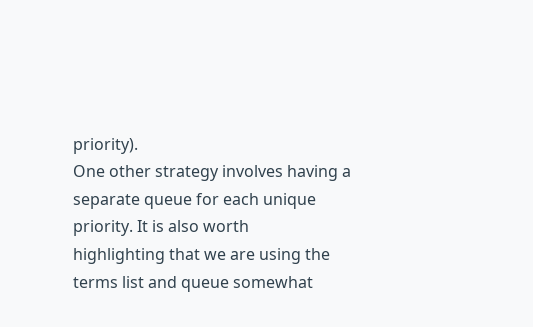priority).
One other strategy involves having a separate queue for each unique priority. It is also worth
highlighting that we are using the terms list and queue somewhat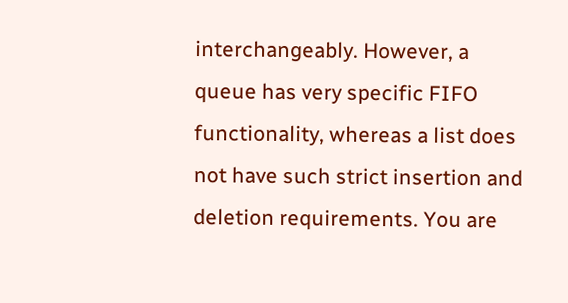interchangeably. However, a
queue has very specific FIFO functionality, whereas a list does not have such strict insertion and
deletion requirements. You are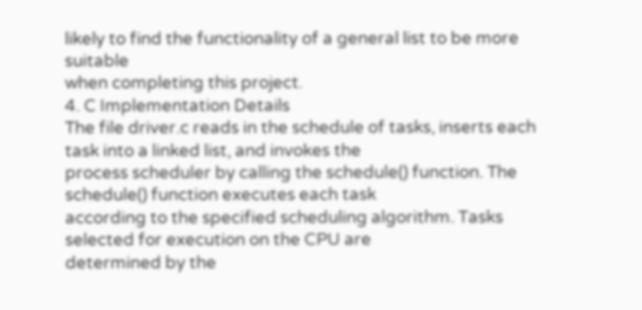likely to find the functionality of a general list to be more suitable
when completing this project.
4. C Implementation Details
The file driver.c reads in the schedule of tasks, inserts each task into a linked list, and invokes the
process scheduler by calling the schedule() function. The schedule() function executes each task
according to the specified scheduling algorithm. Tasks selected for execution on the CPU are
determined by the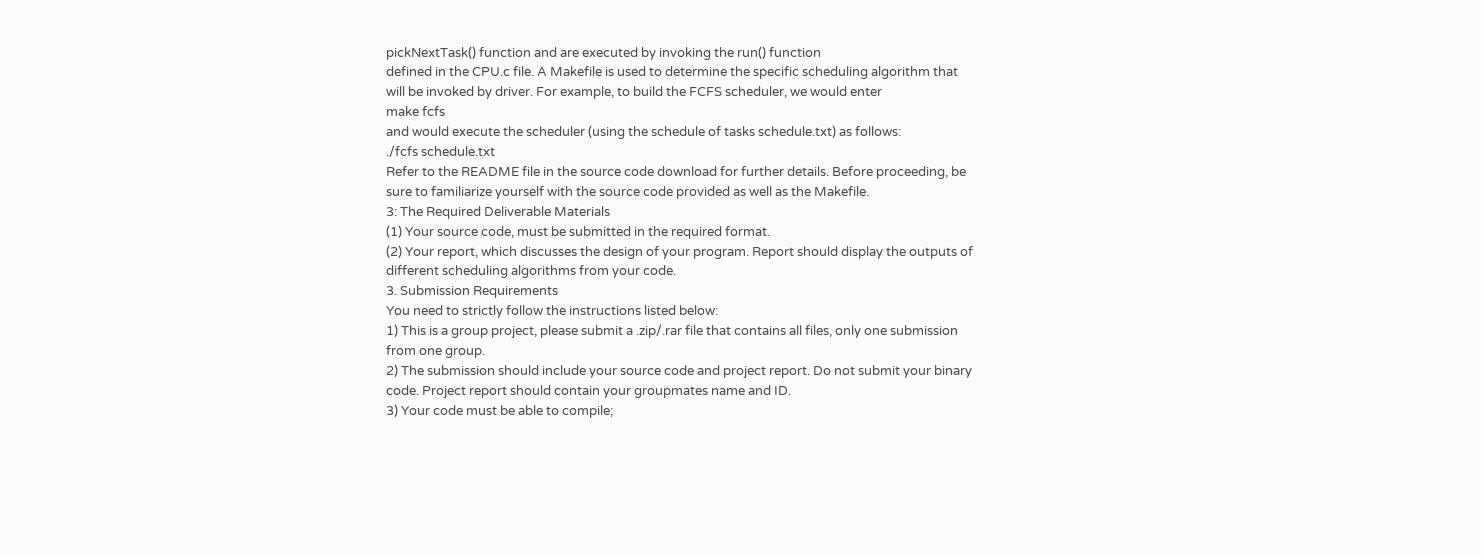pickNextTask() function and are executed by invoking the run() function
defined in the CPU.c file. A Makefile is used to determine the specific scheduling algorithm that
will be invoked by driver. For example, to build the FCFS scheduler, we would enter
make fcfs
and would execute the scheduler (using the schedule of tasks schedule.txt) as follows:
./fcfs schedule.txt
Refer to the README file in the source code download for further details. Before proceeding, be
sure to familiarize yourself with the source code provided as well as the Makefile.
3: The Required Deliverable Materials
(1) Your source code, must be submitted in the required format.
(2) Your report, which discusses the design of your program. Report should display the outputs of
different scheduling algorithms from your code.
3. Submission Requirements
You need to strictly follow the instructions listed below:
1) This is a group project, please submit a .zip/.rar file that contains all files, only one submission
from one group.
2) The submission should include your source code and project report. Do not submit your binary
code. Project report should contain your groupmates name and ID.
3) Your code must be able to compile;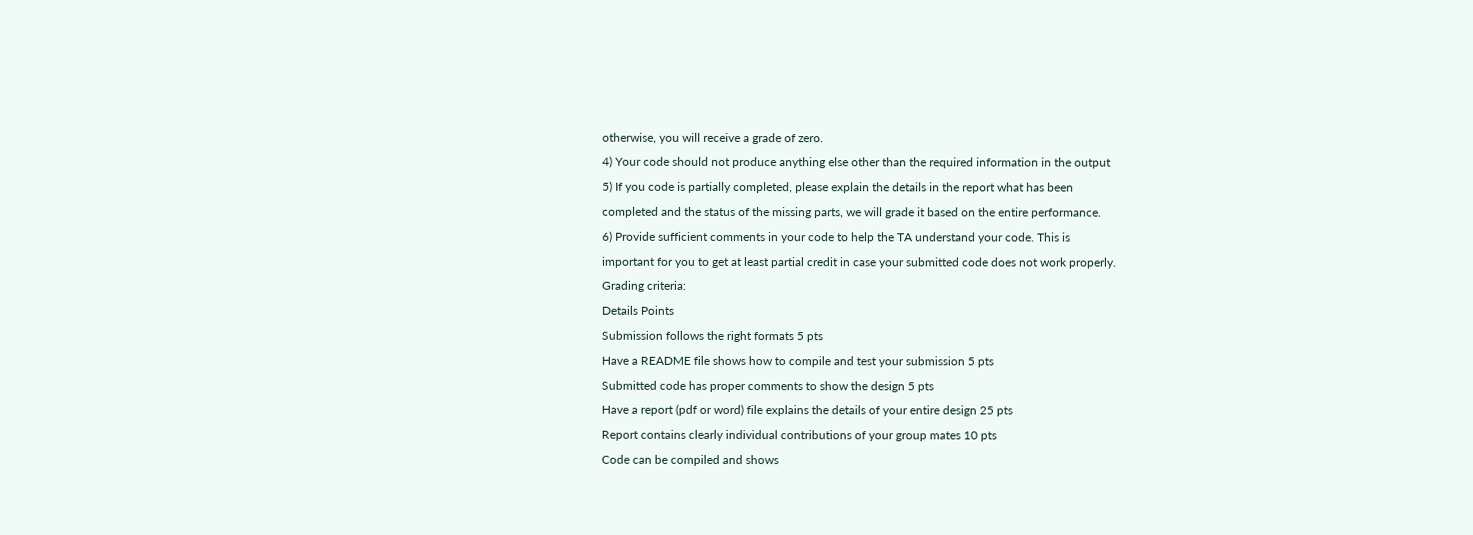otherwise, you will receive a grade of zero.
4) Your code should not produce anything else other than the required information in the output
5) If you code is partially completed, please explain the details in the report what has been
completed and the status of the missing parts, we will grade it based on the entire performance.
6) Provide sufficient comments in your code to help the TA understand your code. This is
important for you to get at least partial credit in case your submitted code does not work properly.
Grading criteria:
Details Points
Submission follows the right formats 5 pts
Have a README file shows how to compile and test your submission 5 pts
Submitted code has proper comments to show the design 5 pts
Have a report (pdf or word) file explains the details of your entire design 25 pts
Report contains clearly individual contributions of your group mates 10 pts
Code can be compiled and shows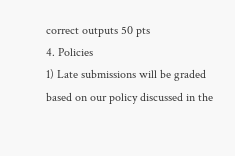correct outputs 50 pts
4. Policies
1) Late submissions will be graded based on our policy discussed in the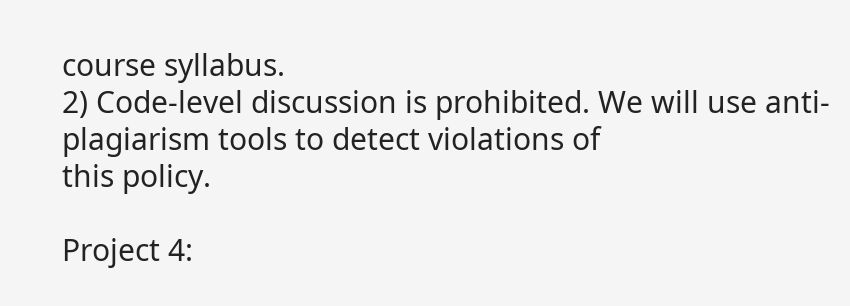course syllabus.
2) Code-level discussion is prohibited. We will use anti-plagiarism tools to detect violations of
this policy.

Project 4: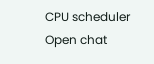CPU scheduler
Open chat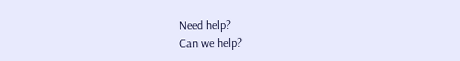Need help?
Can we help?